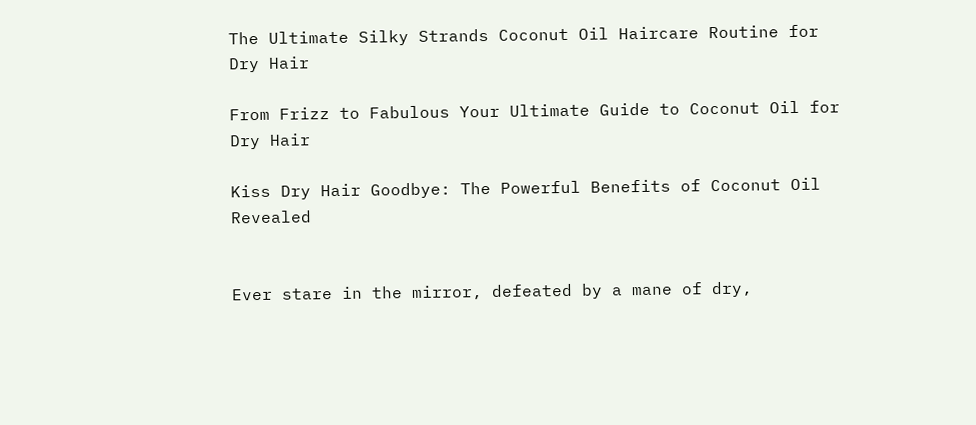The Ultimate Silky Strands Coconut Oil Haircare Routine for Dry Hair

From Frizz to Fabulous Your Ultimate Guide to Coconut Oil for Dry Hair

Kiss Dry Hair Goodbye: The Powerful Benefits of Coconut Oil Revealed


Ever stare in the mirror, defeated by a mane of dry,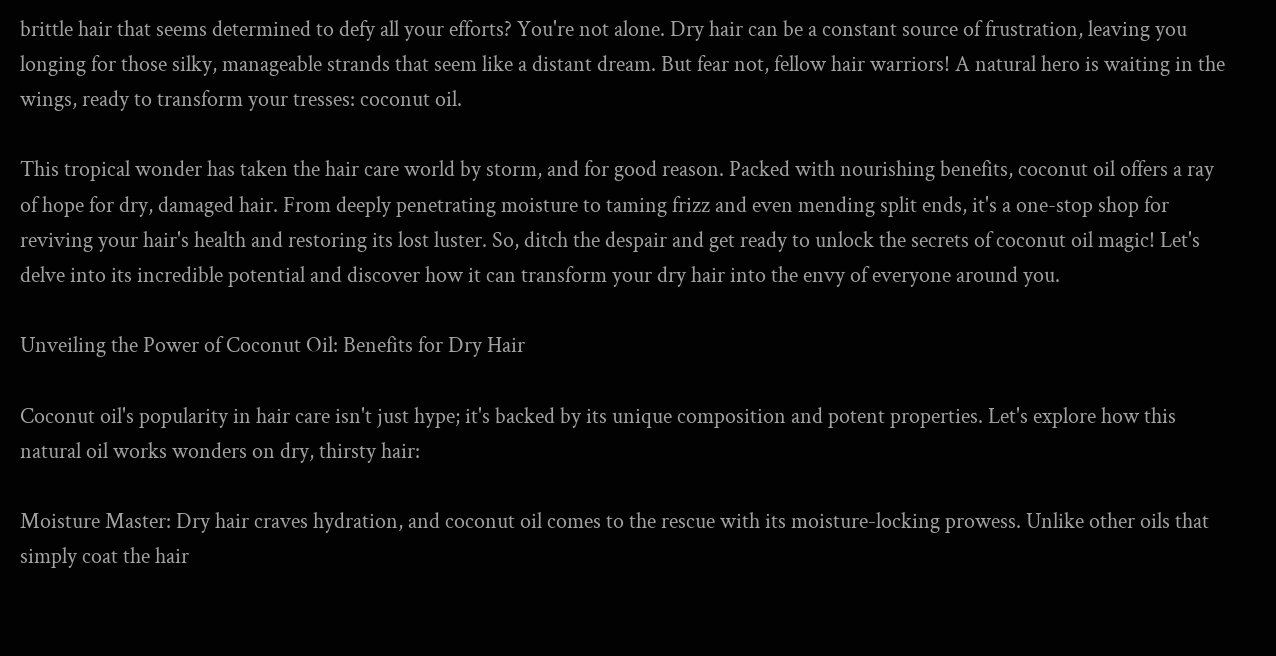brittle hair that seems determined to defy all your efforts? You're not alone. Dry hair can be a constant source of frustration, leaving you longing for those silky, manageable strands that seem like a distant dream. But fear not, fellow hair warriors! A natural hero is waiting in the wings, ready to transform your tresses: coconut oil.

This tropical wonder has taken the hair care world by storm, and for good reason. Packed with nourishing benefits, coconut oil offers a ray of hope for dry, damaged hair. From deeply penetrating moisture to taming frizz and even mending split ends, it's a one-stop shop for reviving your hair's health and restoring its lost luster. So, ditch the despair and get ready to unlock the secrets of coconut oil magic! Let's delve into its incredible potential and discover how it can transform your dry hair into the envy of everyone around you.

Unveiling the Power of Coconut Oil: Benefits for Dry Hair

Coconut oil's popularity in hair care isn't just hype; it's backed by its unique composition and potent properties. Let's explore how this natural oil works wonders on dry, thirsty hair:

Moisture Master: Dry hair craves hydration, and coconut oil comes to the rescue with its moisture-locking prowess. Unlike other oils that simply coat the hair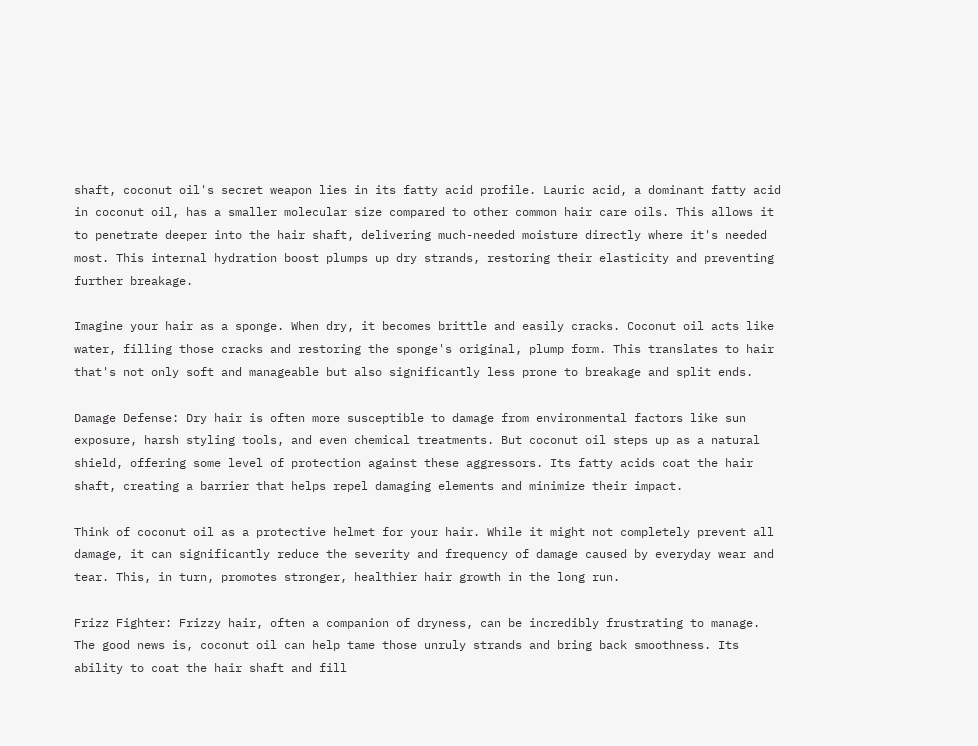shaft, coconut oil's secret weapon lies in its fatty acid profile. Lauric acid, a dominant fatty acid in coconut oil, has a smaller molecular size compared to other common hair care oils. This allows it to penetrate deeper into the hair shaft, delivering much-needed moisture directly where it's needed most. This internal hydration boost plumps up dry strands, restoring their elasticity and preventing further breakage.

Imagine your hair as a sponge. When dry, it becomes brittle and easily cracks. Coconut oil acts like water, filling those cracks and restoring the sponge's original, plump form. This translates to hair that's not only soft and manageable but also significantly less prone to breakage and split ends.

Damage Defense: Dry hair is often more susceptible to damage from environmental factors like sun exposure, harsh styling tools, and even chemical treatments. But coconut oil steps up as a natural shield, offering some level of protection against these aggressors. Its fatty acids coat the hair shaft, creating a barrier that helps repel damaging elements and minimize their impact.

Think of coconut oil as a protective helmet for your hair. While it might not completely prevent all damage, it can significantly reduce the severity and frequency of damage caused by everyday wear and tear. This, in turn, promotes stronger, healthier hair growth in the long run.

Frizz Fighter: Frizzy hair, often a companion of dryness, can be incredibly frustrating to manage. The good news is, coconut oil can help tame those unruly strands and bring back smoothness. Its ability to coat the hair shaft and fill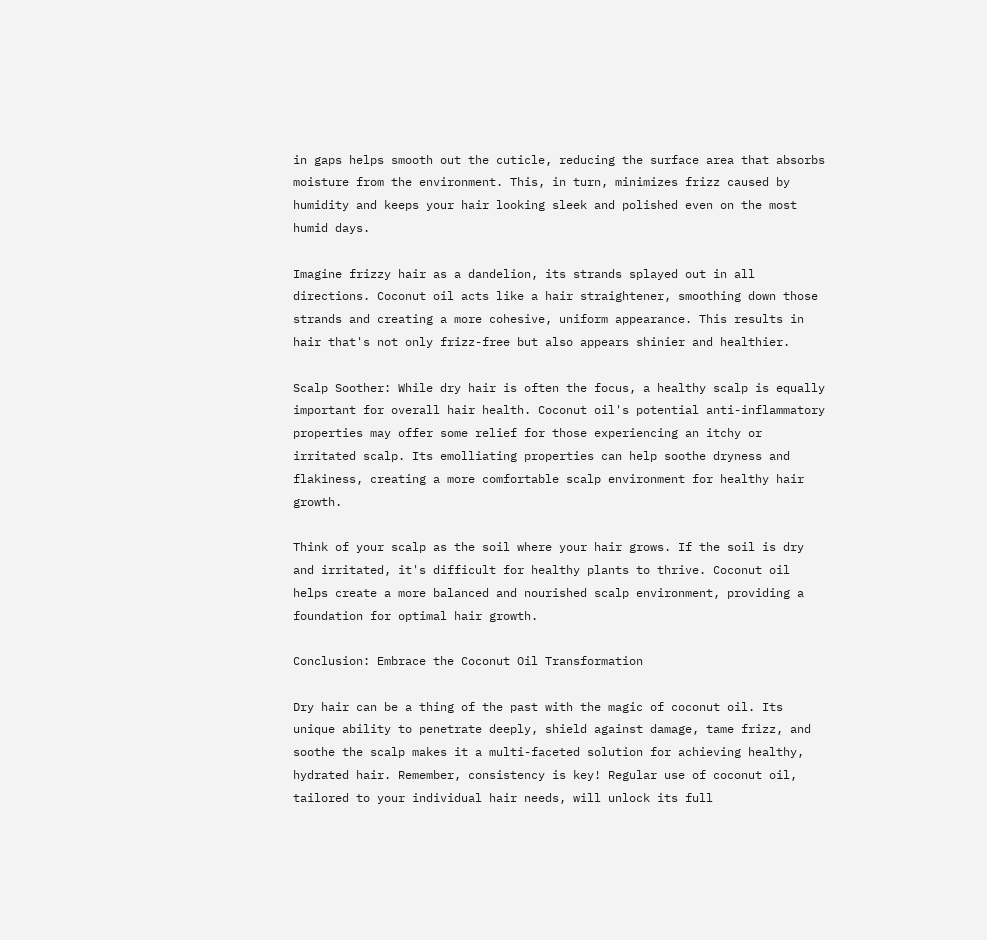in gaps helps smooth out the cuticle, reducing the surface area that absorbs moisture from the environment. This, in turn, minimizes frizz caused by humidity and keeps your hair looking sleek and polished even on the most humid days.

Imagine frizzy hair as a dandelion, its strands splayed out in all directions. Coconut oil acts like a hair straightener, smoothing down those strands and creating a more cohesive, uniform appearance. This results in hair that's not only frizz-free but also appears shinier and healthier.

Scalp Soother: While dry hair is often the focus, a healthy scalp is equally important for overall hair health. Coconut oil's potential anti-inflammatory properties may offer some relief for those experiencing an itchy or irritated scalp. Its emolliating properties can help soothe dryness and flakiness, creating a more comfortable scalp environment for healthy hair growth.

Think of your scalp as the soil where your hair grows. If the soil is dry and irritated, it's difficult for healthy plants to thrive. Coconut oil helps create a more balanced and nourished scalp environment, providing a foundation for optimal hair growth.

Conclusion: Embrace the Coconut Oil Transformation

Dry hair can be a thing of the past with the magic of coconut oil. Its unique ability to penetrate deeply, shield against damage, tame frizz, and soothe the scalp makes it a multi-faceted solution for achieving healthy, hydrated hair. Remember, consistency is key! Regular use of coconut oil, tailored to your individual hair needs, will unlock its full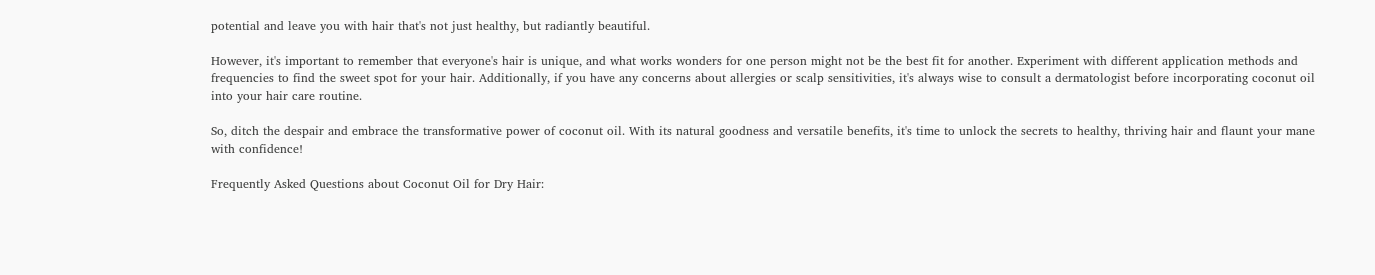potential and leave you with hair that's not just healthy, but radiantly beautiful.

However, it's important to remember that everyone's hair is unique, and what works wonders for one person might not be the best fit for another. Experiment with different application methods and frequencies to find the sweet spot for your hair. Additionally, if you have any concerns about allergies or scalp sensitivities, it's always wise to consult a dermatologist before incorporating coconut oil into your hair care routine.

So, ditch the despair and embrace the transformative power of coconut oil. With its natural goodness and versatile benefits, it's time to unlock the secrets to healthy, thriving hair and flaunt your mane with confidence!

Frequently Asked Questions about Coconut Oil for Dry Hair: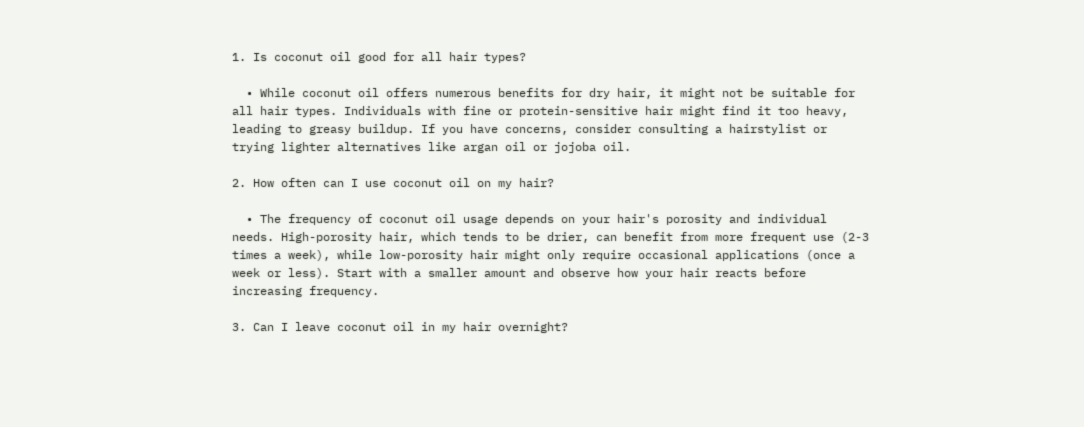1. Is coconut oil good for all hair types?

  • While coconut oil offers numerous benefits for dry hair, it might not be suitable for all hair types. Individuals with fine or protein-sensitive hair might find it too heavy, leading to greasy buildup. If you have concerns, consider consulting a hairstylist or trying lighter alternatives like argan oil or jojoba oil.

2. How often can I use coconut oil on my hair?

  • The frequency of coconut oil usage depends on your hair's porosity and individual needs. High-porosity hair, which tends to be drier, can benefit from more frequent use (2-3 times a week), while low-porosity hair might only require occasional applications (once a week or less). Start with a smaller amount and observe how your hair reacts before increasing frequency.

3. Can I leave coconut oil in my hair overnight?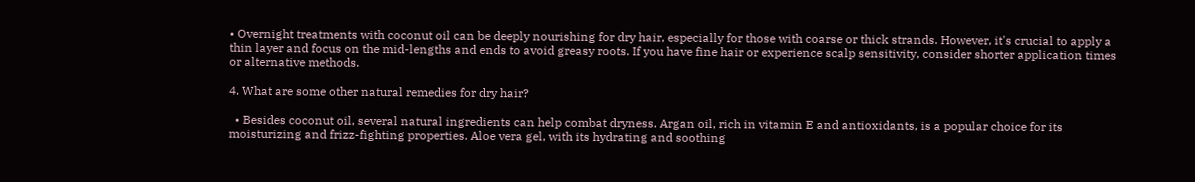• Overnight treatments with coconut oil can be deeply nourishing for dry hair, especially for those with coarse or thick strands. However, it's crucial to apply a thin layer and focus on the mid-lengths and ends to avoid greasy roots. If you have fine hair or experience scalp sensitivity, consider shorter application times or alternative methods.

4. What are some other natural remedies for dry hair?

  • Besides coconut oil, several natural ingredients can help combat dryness. Argan oil, rich in vitamin E and antioxidants, is a popular choice for its moisturizing and frizz-fighting properties. Aloe vera gel, with its hydrating and soothing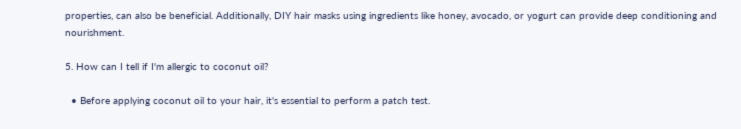properties, can also be beneficial. Additionally, DIY hair masks using ingredients like honey, avocado, or yogurt can provide deep conditioning and nourishment.

5. How can I tell if I'm allergic to coconut oil?

  • Before applying coconut oil to your hair, it's essential to perform a patch test.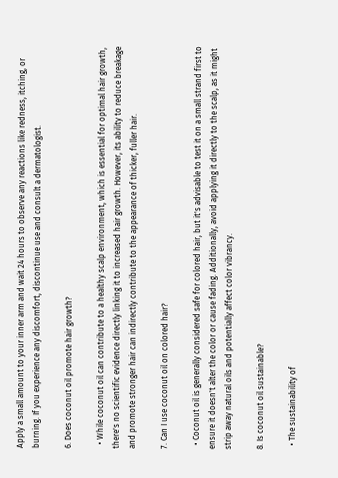Apply a small amount to your inner arm and wait 24 hours to observe any reactions like redness, itching, or burning. If you experience any discomfort, discontinue use and consult a dermatologist.

6. Does coconut oil promote hair growth?

  • While coconut oil can contribute to a healthy scalp environment, which is essential for optimal hair growth, there's no scientific evidence directly linking it to increased hair growth. However, its ability to reduce breakage and promote stronger hair can indirectly contribute to the appearance of thicker, fuller hair.

7. Can I use coconut oil on colored hair?

  • Coconut oil is generally considered safe for colored hair, but it's advisable to test it on a small strand first to ensure it doesn't alter the color or cause fading. Additionally, avoid applying it directly to the scalp, as it might strip away natural oils and potentially affect color vibrancy.

8. Is coconut oil sustainable?

  • The sustainability of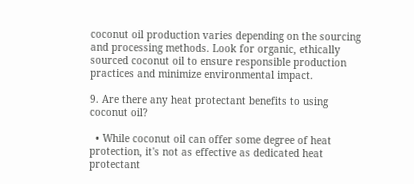coconut oil production varies depending on the sourcing and processing methods. Look for organic, ethically sourced coconut oil to ensure responsible production practices and minimize environmental impact.

9. Are there any heat protectant benefits to using coconut oil?

  • While coconut oil can offer some degree of heat protection, it's not as effective as dedicated heat protectant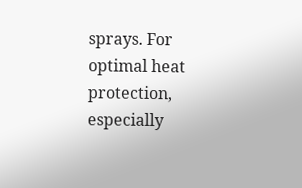sprays. For optimal heat protection, especially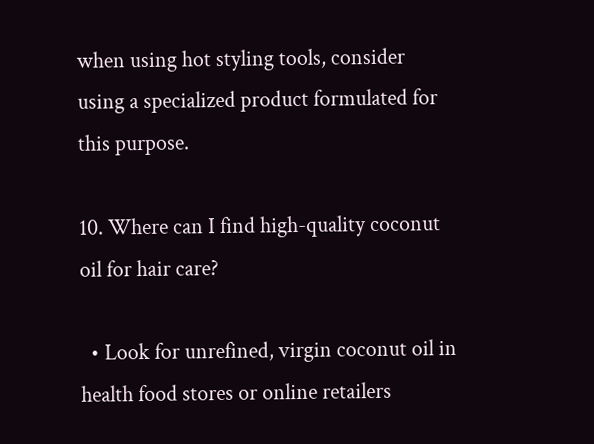when using hot styling tools, consider using a specialized product formulated for this purpose.

10. Where can I find high-quality coconut oil for hair care?

  • Look for unrefined, virgin coconut oil in health food stores or online retailers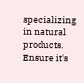specializing in natural products. Ensure it's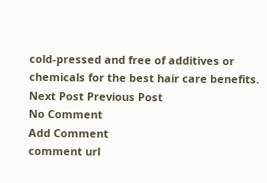cold-pressed and free of additives or chemicals for the best hair care benefits.
Next Post Previous Post
No Comment
Add Comment
comment url